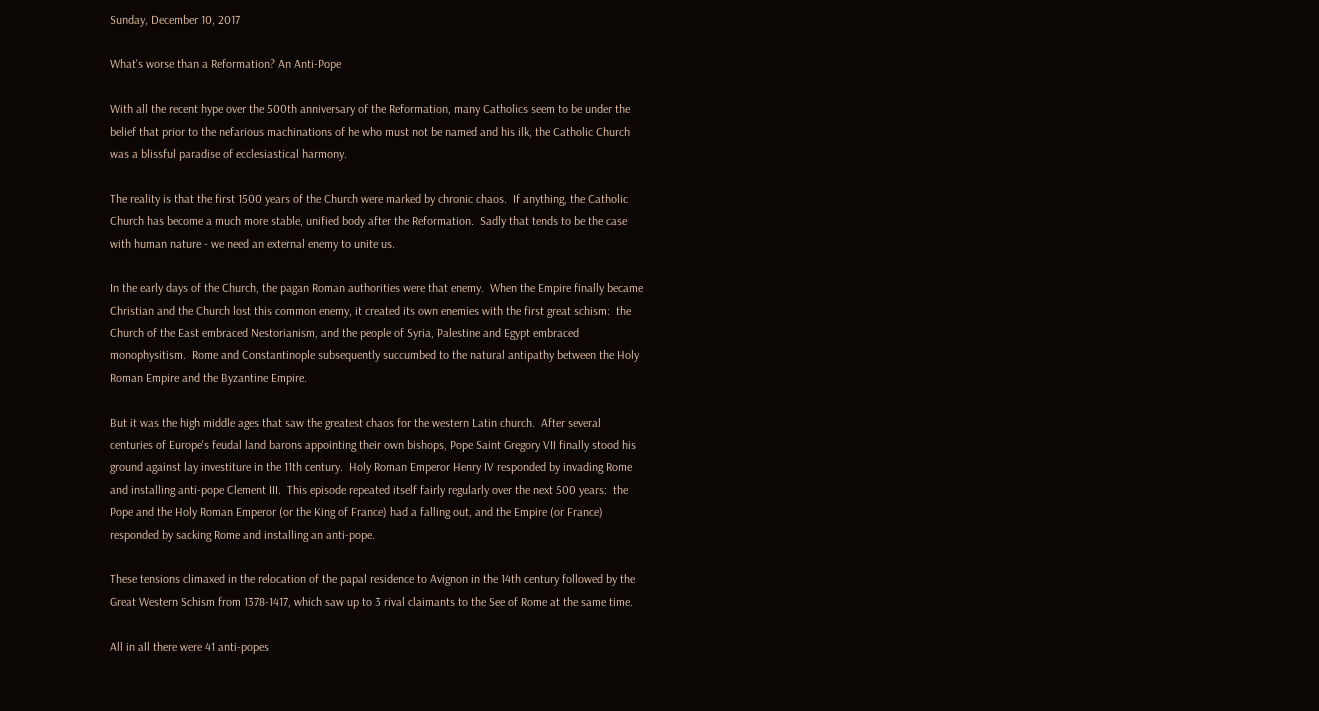Sunday, December 10, 2017

What's worse than a Reformation? An Anti-Pope

With all the recent hype over the 500th anniversary of the Reformation, many Catholics seem to be under the belief that prior to the nefarious machinations of he who must not be named and his ilk, the Catholic Church was a blissful paradise of ecclesiastical harmony.

The reality is that the first 1500 years of the Church were marked by chronic chaos.  If anything, the Catholic Church has become a much more stable, unified body after the Reformation.  Sadly that tends to be the case with human nature - we need an external enemy to unite us.

In the early days of the Church, the pagan Roman authorities were that enemy.  When the Empire finally became Christian and the Church lost this common enemy, it created its own enemies with the first great schism:  the Church of the East embraced Nestorianism, and the people of Syria, Palestine and Egypt embraced monophysitism.  Rome and Constantinople subsequently succumbed to the natural antipathy between the Holy Roman Empire and the Byzantine Empire.

But it was the high middle ages that saw the greatest chaos for the western Latin church.  After several centuries of Europe's feudal land barons appointing their own bishops, Pope Saint Gregory VII finally stood his ground against lay investiture in the 11th century.  Holy Roman Emperor Henry IV responded by invading Rome and installing anti-pope Clement III.  This episode repeated itself fairly regularly over the next 500 years:  the Pope and the Holy Roman Emperor (or the King of France) had a falling out, and the Empire (or France) responded by sacking Rome and installing an anti-pope.

These tensions climaxed in the relocation of the papal residence to Avignon in the 14th century followed by the Great Western Schism from 1378-1417, which saw up to 3 rival claimants to the See of Rome at the same time.

All in all there were 41 anti-popes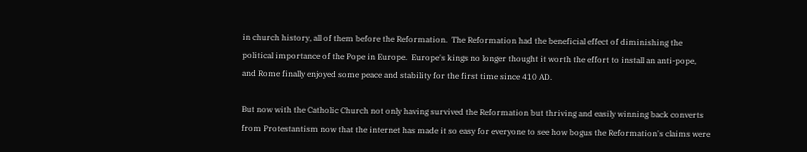in church history, all of them before the Reformation.  The Reformation had the beneficial effect of diminishing the political importance of the Pope in Europe.  Europe's kings no longer thought it worth the effort to install an anti-pope, and Rome finally enjoyed some peace and stability for the first time since 410 AD.

But now with the Catholic Church not only having survived the Reformation but thriving and easily winning back converts from Protestantism now that the internet has made it so easy for everyone to see how bogus the Reformation's claims were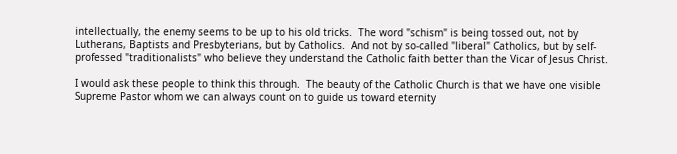intellectually, the enemy seems to be up to his old tricks.  The word "schism" is being tossed out, not by Lutherans, Baptists and Presbyterians, but by Catholics.  And not by so-called "liberal" Catholics, but by self-professed "traditionalists" who believe they understand the Catholic faith better than the Vicar of Jesus Christ.

I would ask these people to think this through.  The beauty of the Catholic Church is that we have one visible Supreme Pastor whom we can always count on to guide us toward eternity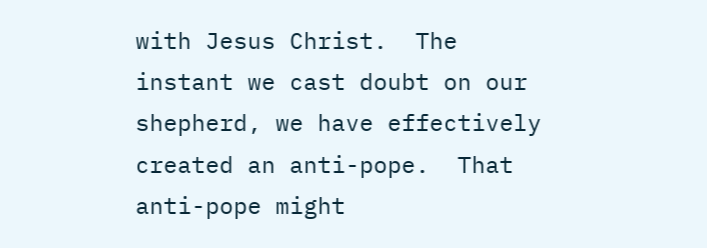with Jesus Christ.  The instant we cast doubt on our shepherd, we have effectively created an anti-pope.  That anti-pope might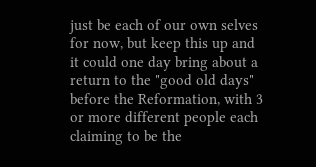just be each of our own selves for now, but keep this up and it could one day bring about a return to the "good old days" before the Reformation, with 3 or more different people each claiming to be the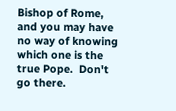Bishop of Rome, and you may have no way of knowing which one is the true Pope.  Don't go there.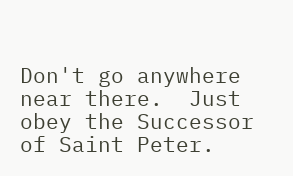Don't go anywhere near there.  Just obey the Successor of Saint Peter.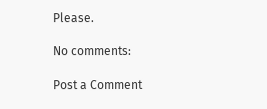Please.

No comments:

Post a Comment